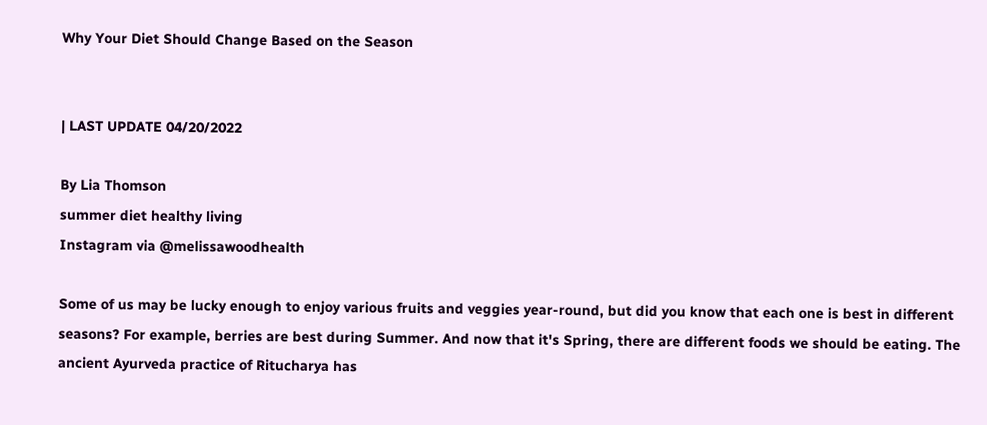Why Your Diet Should Change Based on the Season


| LAST UPDATE 04/20/2022

By Lia Thomson
summer diet healthy living
Instagram via @melissawoodhealth

Some of us may be lucky enough to enjoy various fruits and veggies year-round, but did you know that each one is best in different seasons? For example, berries are best during Summer. And now that it's Spring, there are different foods we should be eating. The ancient Ayurveda practice of Ritucharya has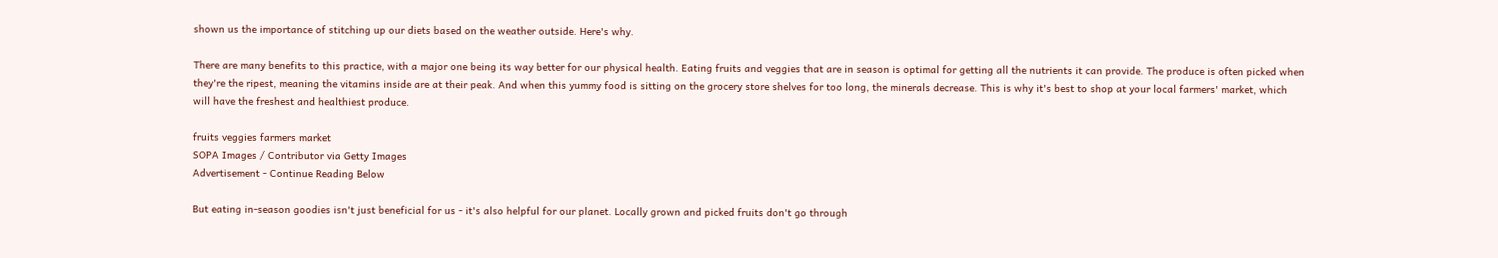shown us the importance of stitching up our diets based on the weather outside. Here's why.

There are many benefits to this practice, with a major one being its way better for our physical health. Eating fruits and veggies that are in season is optimal for getting all the nutrients it can provide. The produce is often picked when they're the ripest, meaning the vitamins inside are at their peak. And when this yummy food is sitting on the grocery store shelves for too long, the minerals decrease. This is why it's best to shop at your local farmers' market, which will have the freshest and healthiest produce.

fruits veggies farmers market
SOPA Images / Contributor via Getty Images
Advertisement - Continue Reading Below

But eating in-season goodies isn't just beneficial for us - it's also helpful for our planet. Locally grown and picked fruits don't go through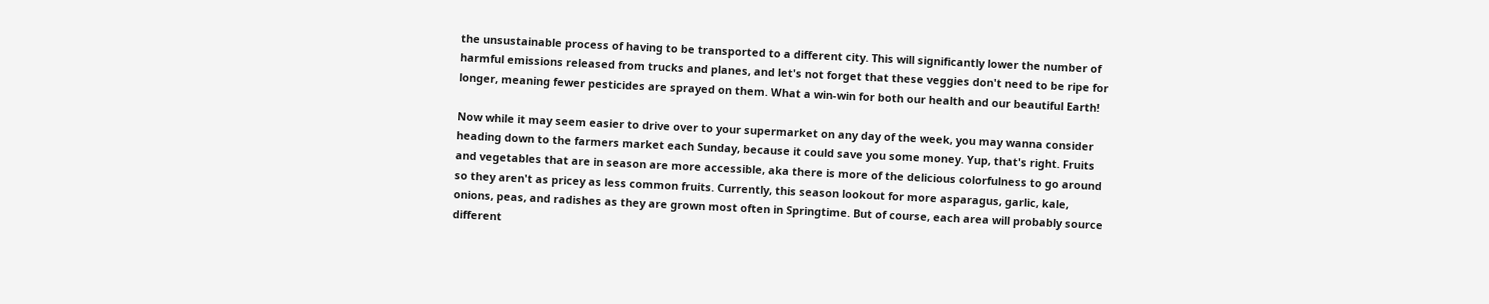the unsustainable process of having to be transported to a different city. This will significantly lower the number of harmful emissions released from trucks and planes, and let's not forget that these veggies don't need to be ripe for longer, meaning fewer pesticides are sprayed on them. What a win-win for both our health and our beautiful Earth!

Now while it may seem easier to drive over to your supermarket on any day of the week, you may wanna consider heading down to the farmers market each Sunday, because it could save you some money. Yup, that's right. Fruits and vegetables that are in season are more accessible, aka there is more of the delicious colorfulness to go around so they aren't as pricey as less common fruits. Currently, this season lookout for more asparagus, garlic, kale, onions, peas, and radishes as they are grown most often in Springtime. But of course, each area will probably source different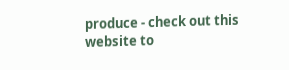produce - check out this website to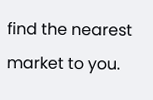find the nearest market to you.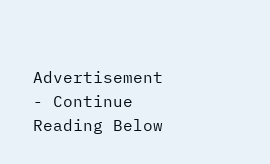Advertisement - Continue Reading Below